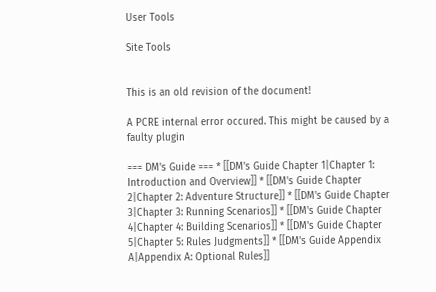User Tools

Site Tools


This is an old revision of the document!

A PCRE internal error occured. This might be caused by a faulty plugin

=== DM's Guide === * [[DM's Guide Chapter 1|Chapter 1: Introduction and Overview]] * [[DM's Guide Chapter 2|Chapter 2: Adventure Structure]] * [[DM's Guide Chapter 3|Chapter 3: Running Scenarios]] * [[DM's Guide Chapter 4|Chapter 4: Building Scenarios]] * [[DM's Guide Chapter 5|Chapter 5: Rules Judgments]] * [[DM's Guide Appendix A|Appendix A: Optional Rules]]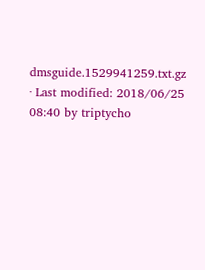dmsguide.1529941259.txt.gz · Last modified: 2018/06/25 08:40 by triptycho